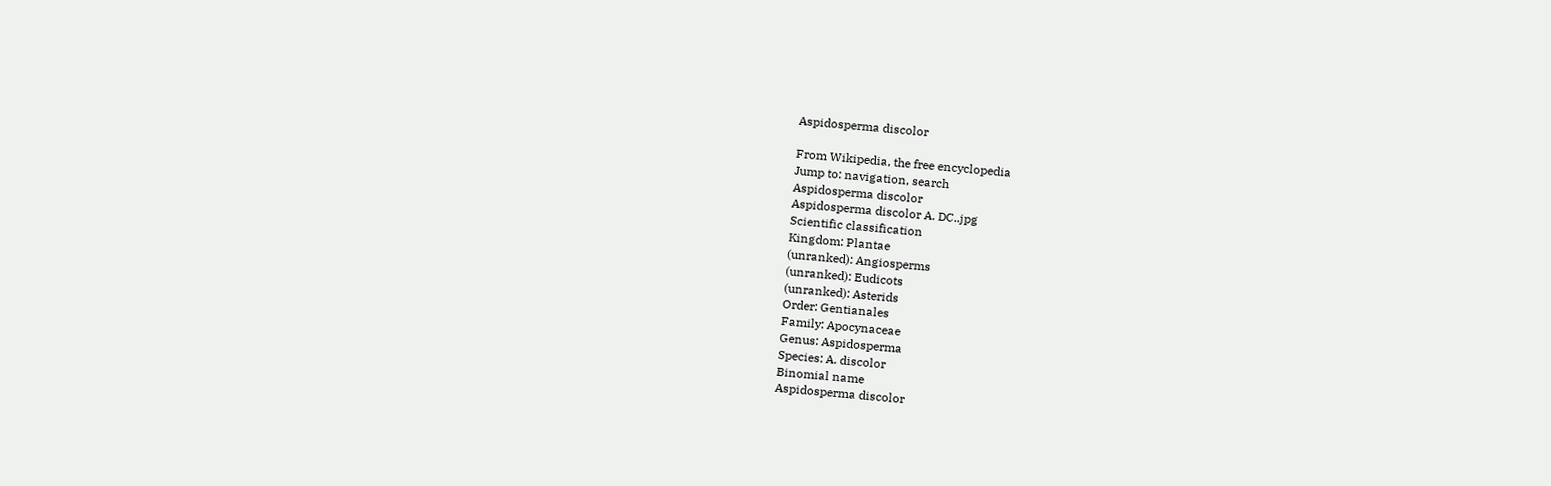Aspidosperma discolor

From Wikipedia, the free encyclopedia
Jump to: navigation, search
Aspidosperma discolor
Aspidosperma discolor A. DC..jpg
Scientific classification
Kingdom: Plantae
(unranked): Angiosperms
(unranked): Eudicots
(unranked): Asterids
Order: Gentianales
Family: Apocynaceae
Genus: Aspidosperma
Species: A. discolor
Binomial name
Aspidosperma discolor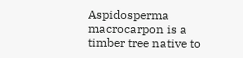Aspidosperma macrocarpon is a timber tree native to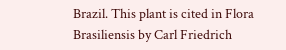Brazil. This plant is cited in Flora Brasiliensis by Carl Friedrich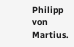Philipp von Martius.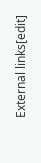External links[edit]